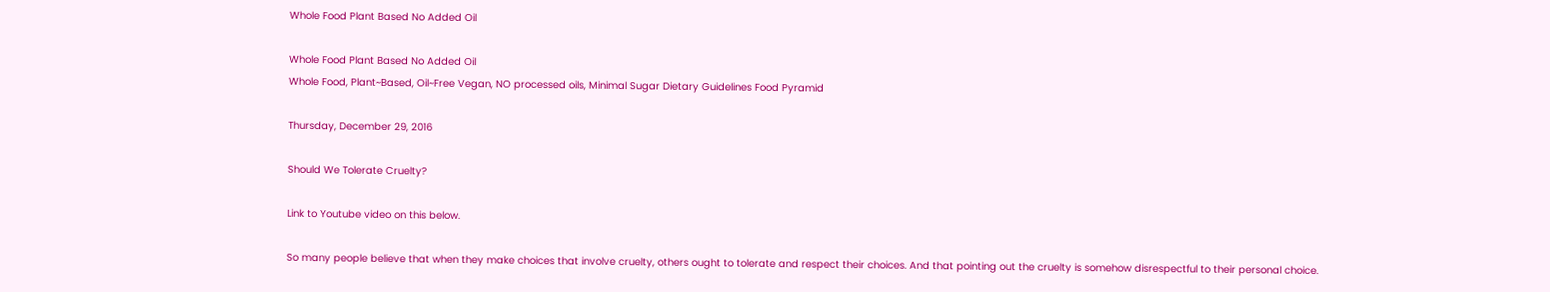Whole Food Plant Based No Added Oil

Whole Food Plant Based No Added Oil
Whole Food, Plant~Based, Oil~Free Vegan, NO processed oils, Minimal Sugar Dietary Guidelines Food Pyramid

Thursday, December 29, 2016

Should We Tolerate Cruelty?

Link to Youtube video on this below.

So many people believe that when they make choices that involve cruelty, others ought to tolerate and respect their choices. And that pointing out the cruelty is somehow disrespectful to their personal choice.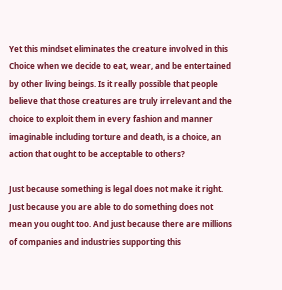Yet this mindset eliminates the creature involved in this Choice when we decide to eat, wear, and be entertained by other living beings. Is it really possible that people believe that those creatures are truly irrelevant and the choice to exploit them in every fashion and manner imaginable including torture and death, is a choice, an action that ought to be acceptable to others?

Just because something is legal does not make it right. Just because you are able to do something does not mean you ought too. And just because there are millions of companies and industries supporting this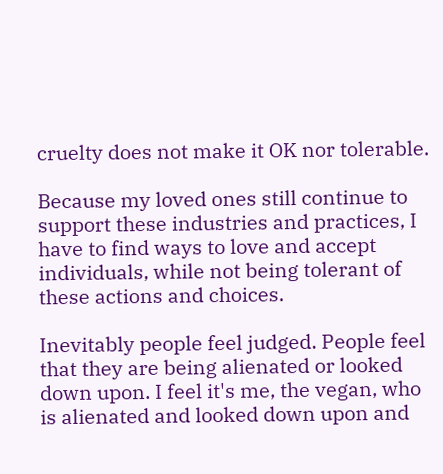cruelty does not make it OK nor tolerable.

Because my loved ones still continue to support these industries and practices, I have to find ways to love and accept individuals, while not being tolerant of these actions and choices.

Inevitably people feel judged. People feel that they are being alienated or looked down upon. I feel it's me, the vegan, who is alienated and looked down upon and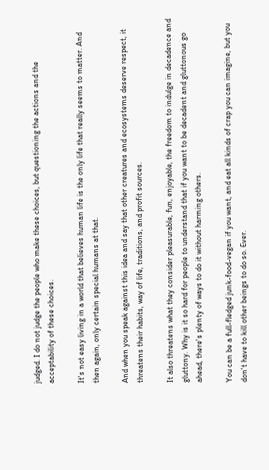judged. I do not judge the people who make these choices, but questioning the actions and the acceptability of these choices.

It's not easy living in a world that believes human life is the only life that really seems to matter. And then again, only certain special humans at that.

And when you speak against this idea and say that other creatures and ecosystems deserve respect, it threatens their habits, way of life, traditions, and profit sources.

It also threatens what they consider pleasurable, fun, enjoyable, the freedom to indulge in decadence and gluttony. Why is it so hard for people to understand that if you want to be decadent and gluttonous go ahead, there's plenty of ways to do it without harming others.

You can be a full-fledged junk-food-vegan if you want, and eat all kinds of crap you can imagine, but you don't have to kill other beings to do so. Ever.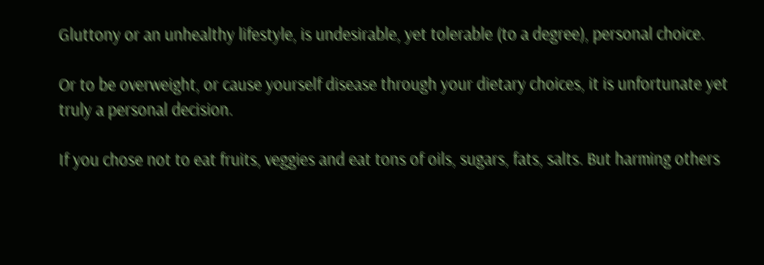Gluttony or an unhealthy lifestyle, is undesirable, yet tolerable (to a degree), personal choice.

Or to be overweight, or cause yourself disease through your dietary choices, it is unfortunate yet truly a personal decision.

If you chose not to eat fruits, veggies and eat tons of oils, sugars, fats, salts. But harming others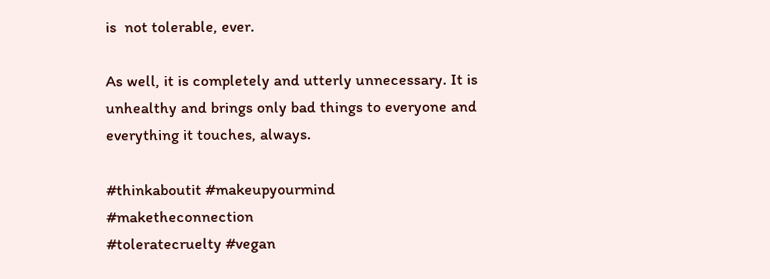is  not tolerable, ever.

As well, it is completely and utterly unnecessary. It is unhealthy and brings only bad things to everyone and everything it touches, always.

#thinkaboutit #makeupyourmind #maketheconnection
#toleratecruelty #vegan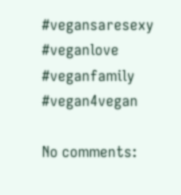#vegansaresexy #veganlove #veganfamily #vegan4vegan

No comments: